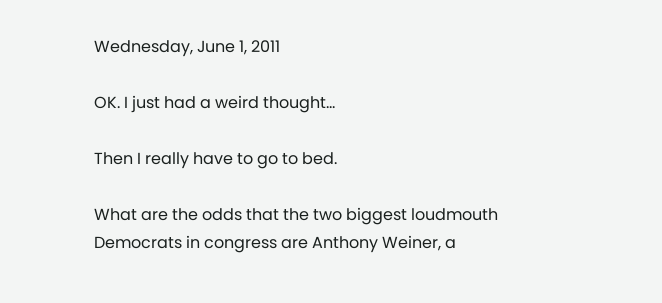Wednesday, June 1, 2011

OK. I just had a weird thought...

Then I really have to go to bed.

What are the odds that the two biggest loudmouth Democrats in congress are Anthony Weiner, a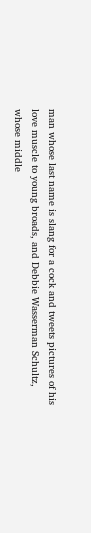man whose last name is slang for a cock and tweets pictures of his love muscle to young broads, and Debbie Wasserman Schultz, whose middle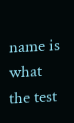name is what the test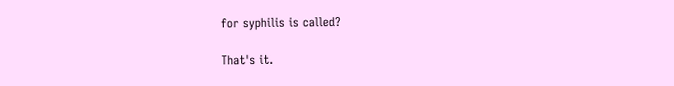for syphilis is called?

That's it.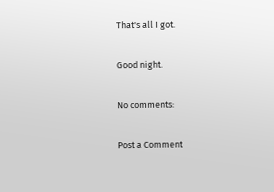That's all I got.

Good night.

No comments:

Post a Comment